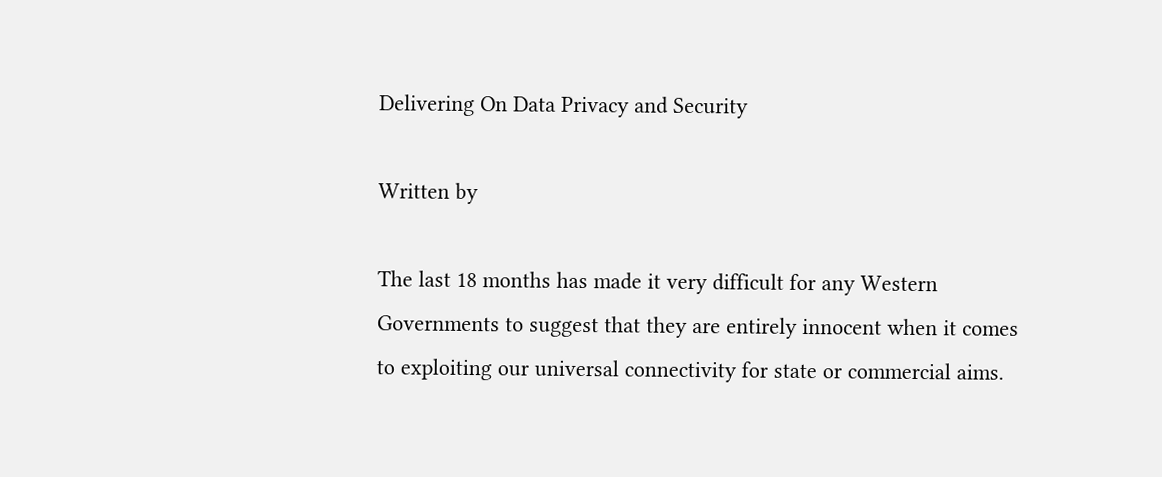Delivering On Data Privacy and Security

Written by

The last 18 months has made it very difficult for any Western Governments to suggest that they are entirely innocent when it comes to exploiting our universal connectivity for state or commercial aims.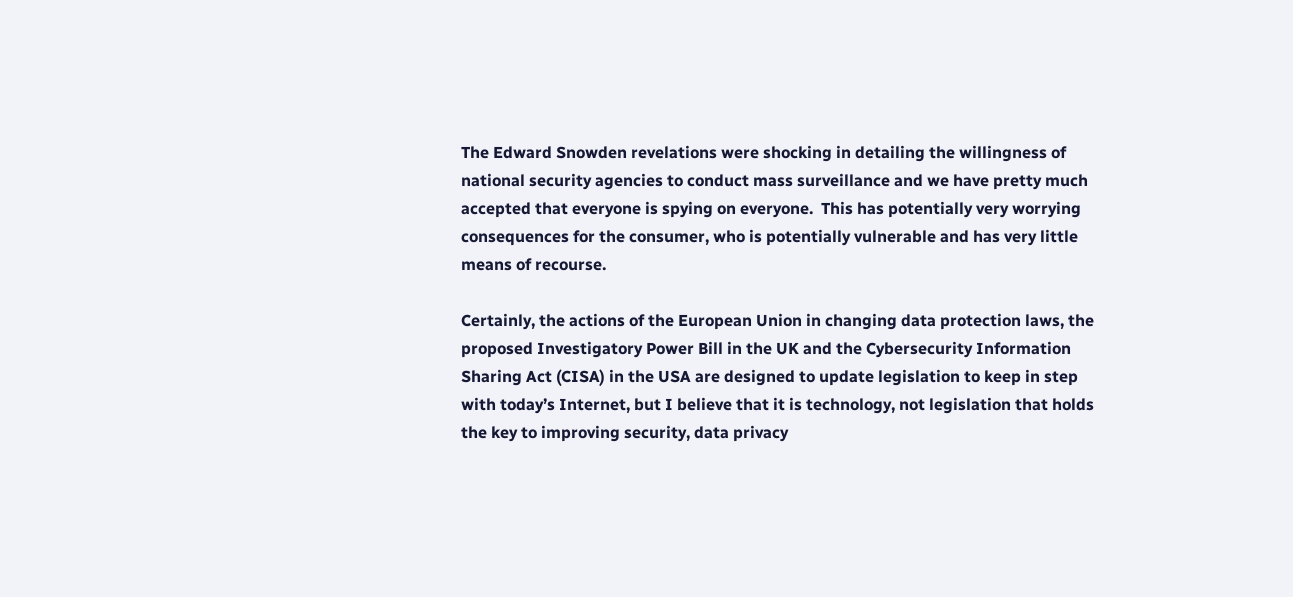The Edward Snowden revelations were shocking in detailing the willingness of national security agencies to conduct mass surveillance and we have pretty much accepted that everyone is spying on everyone.  This has potentially very worrying consequences for the consumer, who is potentially vulnerable and has very little means of recourse.

Certainly, the actions of the European Union in changing data protection laws, the proposed Investigatory Power Bill in the UK and the Cybersecurity Information Sharing Act (CISA) in the USA are designed to update legislation to keep in step with today’s Internet, but I believe that it is technology, not legislation that holds the key to improving security, data privacy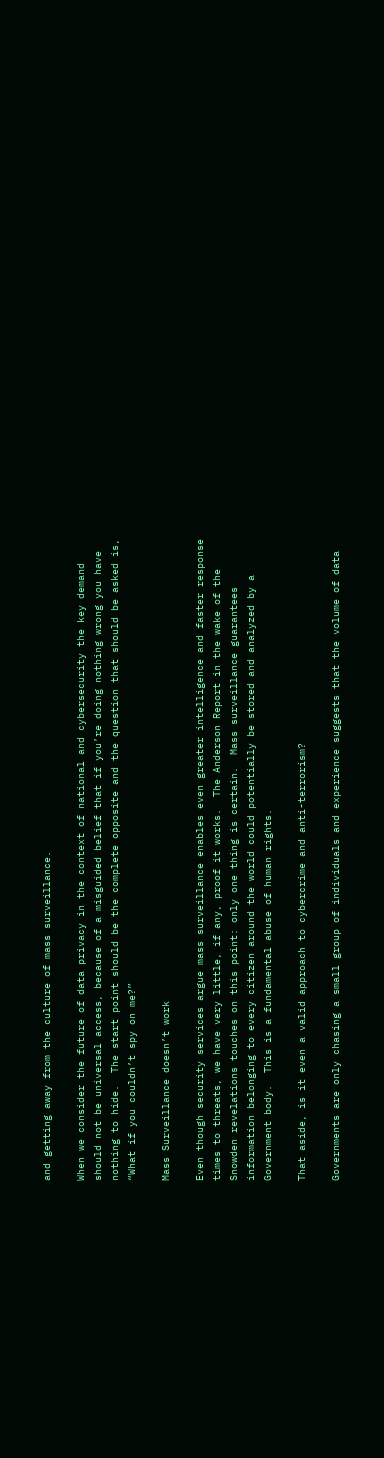and getting away from the culture of mass surveillance.

When we consider the future of data privacy in the context of national and cybersecurity the key demand should not be universal access, because of a misguided belief that if you’re doing nothing wrong you have nothing to hide.  The start point should be the complete opposite and the question that should be asked is, “What if you couldn’t spy on me?”

Mass Surveillance doesn’t work

Even though security services argue mass surveillance enables even greater intelligence and faster response times to threats, we have very little, if any, proof it works.  The Anderson Report in the wake of the Snowden revelations touches on this point: only one thing is certain.  Mass surveillance guarantees information belonging to every citizen around the world could potentially be stored and analyzed by a Government body.  This is a fundamental abuse of human rights.

That aside, is it even a valid approach to cybercrime and anti-terrorism?

Governments are only chasing a small group of individuals and experience suggests that the volume of data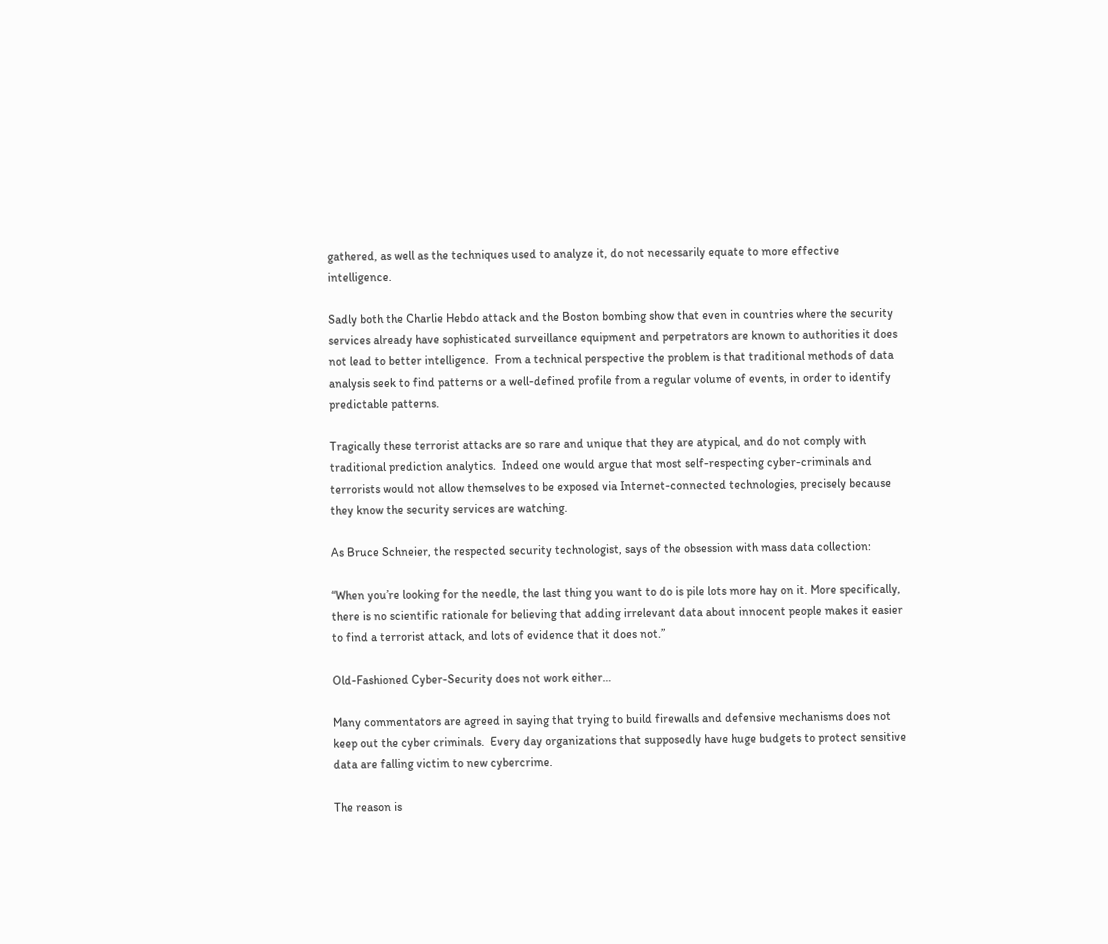gathered, as well as the techniques used to analyze it, do not necessarily equate to more effective intelligence.

Sadly both the Charlie Hebdo attack and the Boston bombing show that even in countries where the security services already have sophisticated surveillance equipment and perpetrators are known to authorities it does not lead to better intelligence.  From a technical perspective the problem is that traditional methods of data analysis seek to find patterns or a well-defined profile from a regular volume of events, in order to identify predictable patterns.

Tragically these terrorist attacks are so rare and unique that they are atypical, and do not comply with traditional prediction analytics.  Indeed one would argue that most self-respecting cyber-criminals and terrorists would not allow themselves to be exposed via Internet-connected technologies, precisely because they know the security services are watching.

As Bruce Schneier, the respected security technologist, says of the obsession with mass data collection:

“When you’re looking for the needle, the last thing you want to do is pile lots more hay on it. More specifically, there is no scientific rationale for believing that adding irrelevant data about innocent people makes it easier to find a terrorist attack, and lots of evidence that it does not.”

Old-Fashioned Cyber-Security does not work either…

Many commentators are agreed in saying that trying to build firewalls and defensive mechanisms does not keep out the cyber criminals.  Every day organizations that supposedly have huge budgets to protect sensitive data are falling victim to new cybercrime.

The reason is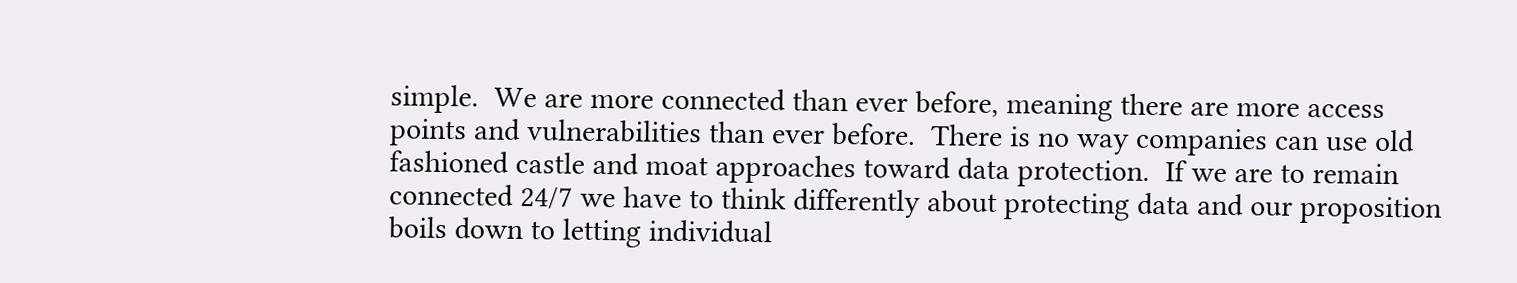simple.  We are more connected than ever before, meaning there are more access points and vulnerabilities than ever before.  There is no way companies can use old fashioned castle and moat approaches toward data protection.  If we are to remain connected 24/7 we have to think differently about protecting data and our proposition boils down to letting individual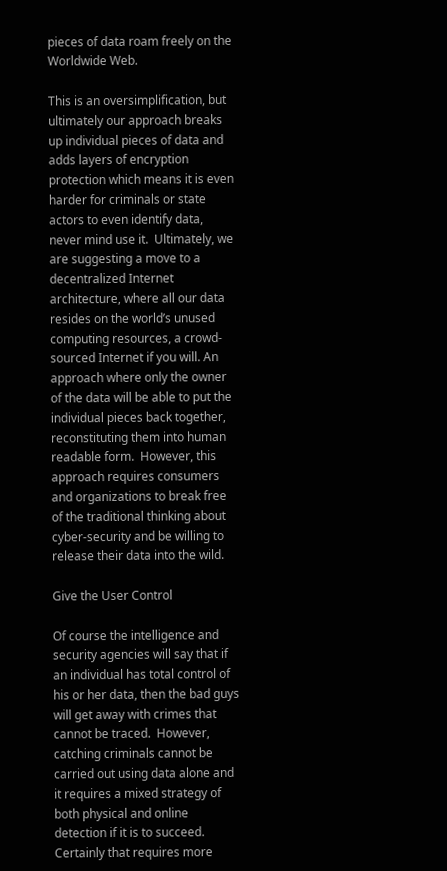pieces of data roam freely on the Worldwide Web.

This is an oversimplification, but ultimately our approach breaks up individual pieces of data and adds layers of encryption protection which means it is even harder for criminals or state actors to even identify data, never mind use it.  Ultimately, we are suggesting a move to a decentralized Internet architecture, where all our data resides on the world’s unused computing resources, a crowd-sourced Internet if you will. An approach where only the owner of the data will be able to put the individual pieces back together, reconstituting them into human readable form.  However, this approach requires consumers and organizations to break free of the traditional thinking about cyber-security and be willing to release their data into the wild.

Give the User Control

Of course the intelligence and security agencies will say that if an individual has total control of his or her data, then the bad guys will get away with crimes that cannot be traced.  However, catching criminals cannot be carried out using data alone and it requires a mixed strategy of both physical and online detection if it is to succeed.  Certainly that requires more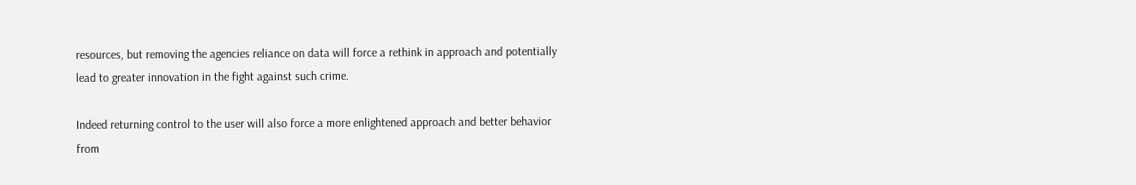resources, but removing the agencies reliance on data will force a rethink in approach and potentially lead to greater innovation in the fight against such crime.

Indeed returning control to the user will also force a more enlightened approach and better behavior from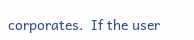corporates.  If the user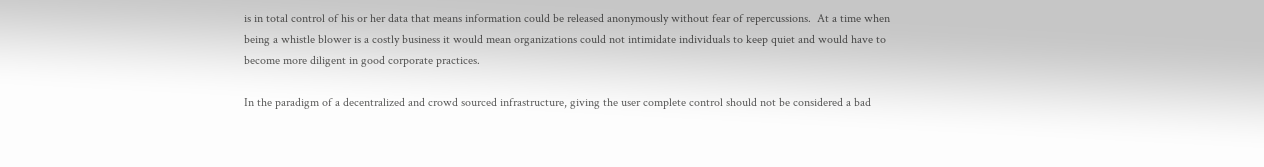is in total control of his or her data that means information could be released anonymously without fear of repercussions.  At a time when being a whistle blower is a costly business it would mean organizations could not intimidate individuals to keep quiet and would have to become more diligent in good corporate practices.

In the paradigm of a decentralized and crowd sourced infrastructure, giving the user complete control should not be considered a bad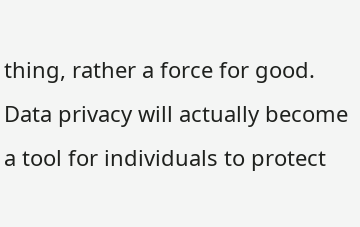thing, rather a force for good.  Data privacy will actually become a tool for individuals to protect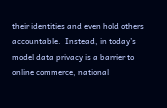their identities and even hold others accountable.  Instead, in today’s model data privacy is a barrier to online commerce, national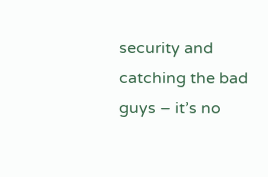security and catching the bad guys – it’s no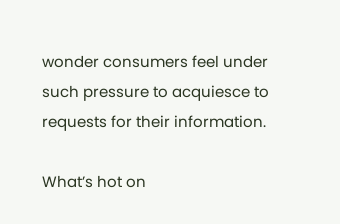wonder consumers feel under such pressure to acquiesce to requests for their information.

What’s hot on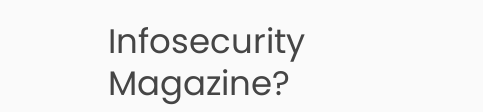Infosecurity Magazine?